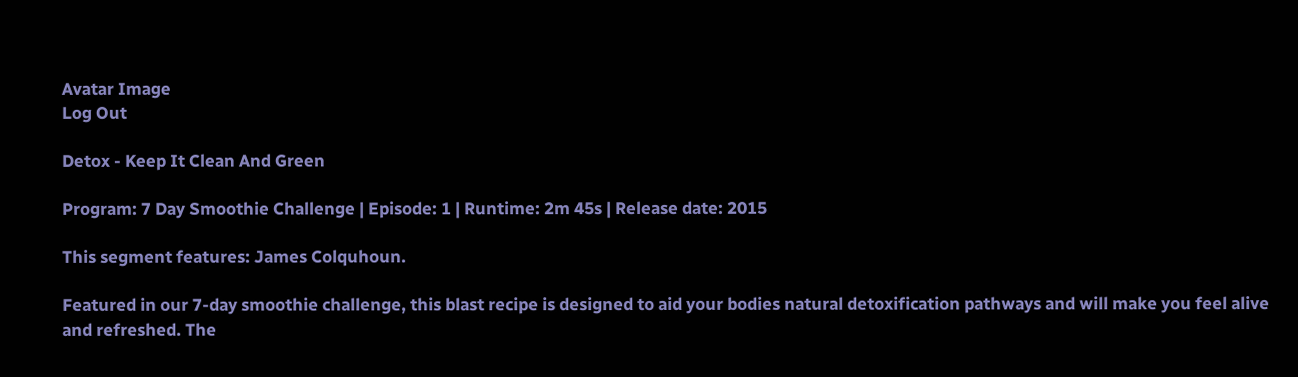Avatar Image
Log Out

Detox - Keep It Clean And Green

Program: 7 Day Smoothie Challenge | Episode: 1 | Runtime: 2m 45s | Release date: 2015

This segment features: James Colquhoun.

Featured in our 7-day smoothie challenge, this blast recipe is designed to aid your bodies natural detoxification pathways and will make you feel alive and refreshed. The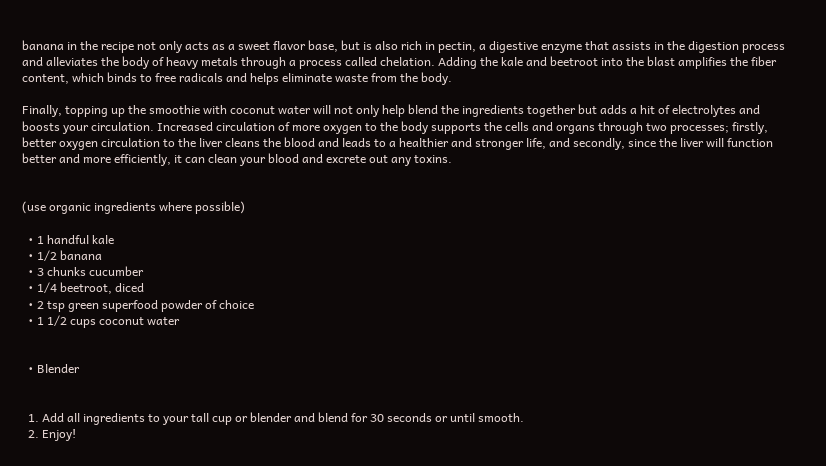banana in the recipe not only acts as a sweet flavor base, but is also rich in pectin, a digestive enzyme that assists in the digestion process and alleviates the body of heavy metals through a process called chelation. Adding the kale and beetroot into the blast amplifies the fiber content, which binds to free radicals and helps eliminate waste from the body.

Finally, topping up the smoothie with coconut water will not only help blend the ingredients together but adds a hit of electrolytes and boosts your circulation. Increased circulation of more oxygen to the body supports the cells and organs through two processes; firstly, better oxygen circulation to the liver cleans the blood and leads to a healthier and stronger life, and secondly, since the liver will function better and more efficiently, it can clean your blood and excrete out any toxins.


(use organic ingredients where possible)

  • 1 handful kale
  • 1/2 banana
  • 3 chunks cucumber
  • 1/4 beetroot, diced
  • 2 tsp green superfood powder of choice
  • 1 1/2 cups coconut water


  • Blender


  1. Add all ingredients to your tall cup or blender and blend for 30 seconds or until smooth.
  2. Enjoy!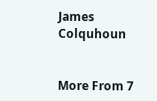James Colquhoun


More From 7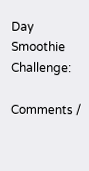Day Smoothie Challenge:

Comments /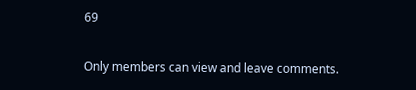69

Only members can view and leave comments.